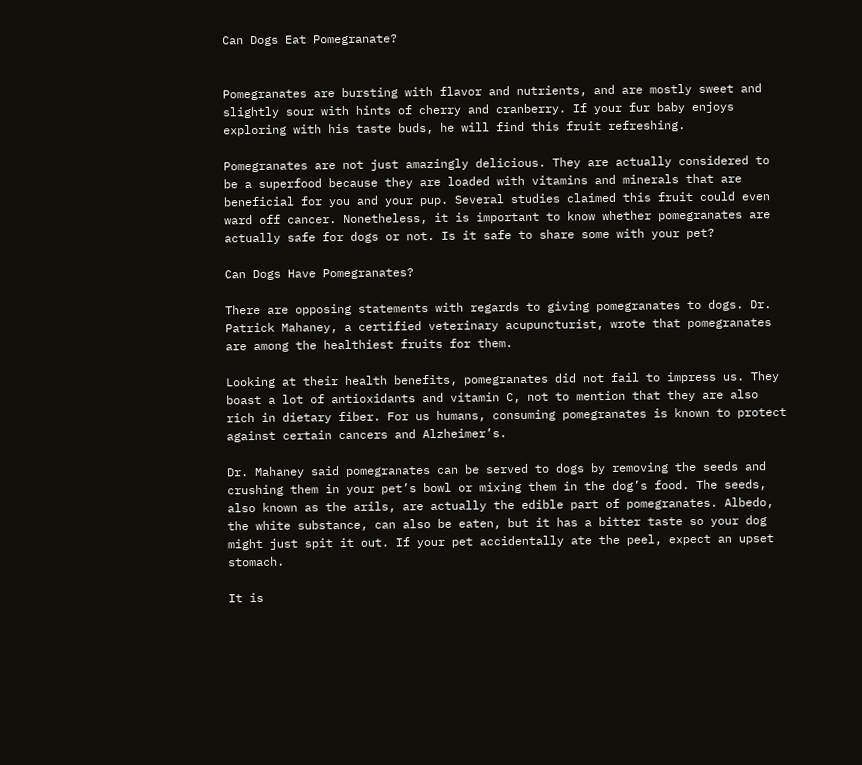Can Dogs Eat Pomegranate?


Pomegranates are bursting with flavor and nutrients, and are mostly sweet and slightly sour with hints of cherry and cranberry. If your fur baby enjoys exploring with his taste buds, he will find this fruit refreshing.

Pomegranates are not just amazingly delicious. They are actually considered to be a superfood because they are loaded with vitamins and minerals that are beneficial for you and your pup. Several studies claimed this fruit could even ward off cancer. Nonetheless, it is important to know whether pomegranates are actually safe for dogs or not. Is it safe to share some with your pet?

Can Dogs Have Pomegranates?

There are opposing statements with regards to giving pomegranates to dogs. Dr. Patrick Mahaney, a certified veterinary acupuncturist, wrote that pomegranates are among the healthiest fruits for them.

Looking at their health benefits, pomegranates did not fail to impress us. They boast a lot of antioxidants and vitamin C, not to mention that they are also rich in dietary fiber. For us humans, consuming pomegranates is known to protect against certain cancers and Alzheimer’s.

Dr. Mahaney said pomegranates can be served to dogs by removing the seeds and crushing them in your pet’s bowl or mixing them in the dog’s food. The seeds, also known as the arils, are actually the edible part of pomegranates. Albedo, the white substance, can also be eaten, but it has a bitter taste so your dog might just spit it out. If your pet accidentally ate the peel, expect an upset stomach.

It is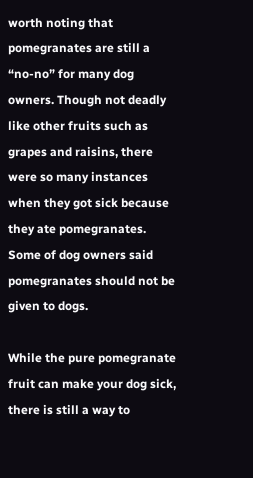worth noting that pomegranates are still a “no-no” for many dog owners. Though not deadly like other fruits such as grapes and raisins, there were so many instances when they got sick because they ate pomegranates. Some of dog owners said pomegranates should not be given to dogs.

While the pure pomegranate fruit can make your dog sick, there is still a way to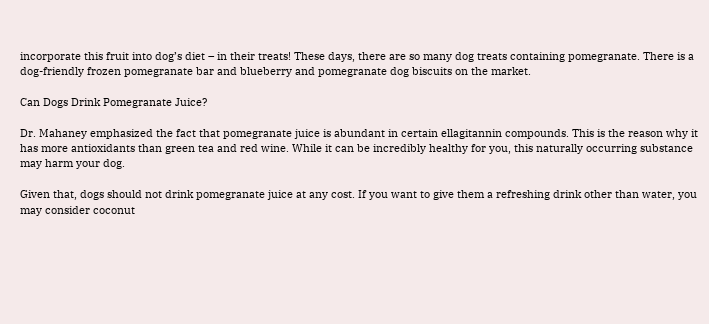incorporate this fruit into dog’s diet – in their treats! These days, there are so many dog treats containing pomegranate. There is a dog-friendly frozen pomegranate bar and blueberry and pomegranate dog biscuits on the market.

Can Dogs Drink Pomegranate Juice?

Dr. Mahaney emphasized the fact that pomegranate juice is abundant in certain ellagitannin compounds. This is the reason why it has more antioxidants than green tea and red wine. While it can be incredibly healthy for you, this naturally occurring substance may harm your dog.

Given that, dogs should not drink pomegranate juice at any cost. If you want to give them a refreshing drink other than water, you may consider coconut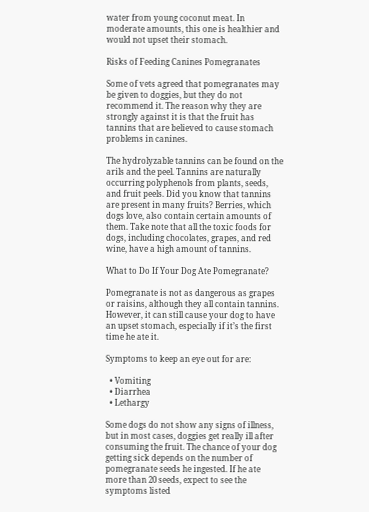water from young coconut meat. In moderate amounts, this one is healthier and would not upset their stomach.

Risks of Feeding Canines Pomegranates

Some of vets agreed that pomegranates may be given to doggies, but they do not recommend it. The reason why they are strongly against it is that the fruit has tannins that are believed to cause stomach problems in canines.

The hydrolyzable tannins can be found on the arils and the peel. Tannins are naturally occurring polyphenols from plants, seeds, and fruit peels. Did you know that tannins are present in many fruits? Berries, which dogs love, also contain certain amounts of them. Take note that all the toxic foods for dogs, including chocolates, grapes, and red wine, have a high amount of tannins.

What to Do If Your Dog Ate Pomegranate?

Pomegranate is not as dangerous as grapes or raisins, although they all contain tannins. However, it can still cause your dog to have an upset stomach, especially if it’s the first time he ate it.

Symptoms to keep an eye out for are:

  • Vomiting
  • Diarrhea
  • Lethargy

Some dogs do not show any signs of illness, but in most cases, doggies get really ill after consuming the fruit. The chance of your dog getting sick depends on the number of pomegranate seeds he ingested. If he ate more than 20 seeds, expect to see the symptoms listed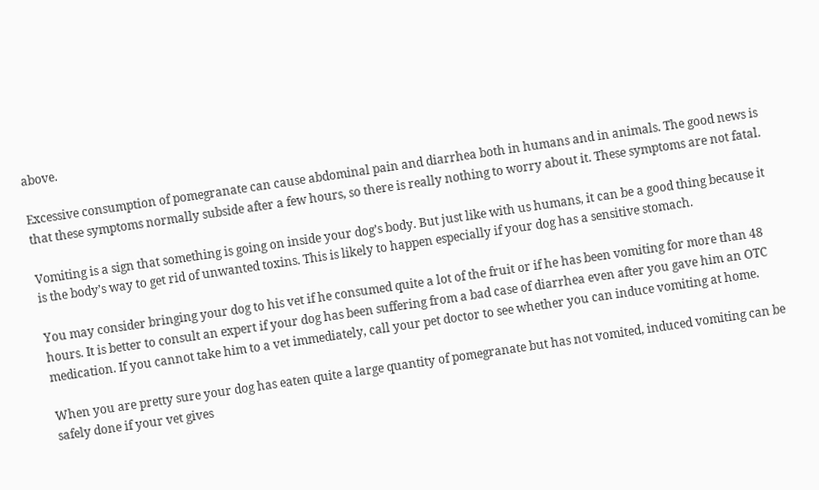above.

Excessive consumption of pomegranate can cause abdominal pain and diarrhea both in humans and in animals. The good news is that these symptoms normally subside after a few hours, so there is really nothing to worry about it. These symptoms are not fatal.

Vomiting is a sign that something is going on inside your dog’s body. But just like with us humans, it can be a good thing because it is the body’s way to get rid of unwanted toxins. This is likely to happen especially if your dog has a sensitive stomach.

You may consider bringing your dog to his vet if he consumed quite a lot of the fruit or if he has been vomiting for more than 48 hours. It is better to consult an expert if your dog has been suffering from a bad case of diarrhea even after you gave him an OTC medication. If you cannot take him to a vet immediately, call your pet doctor to see whether you can induce vomiting at home.

When you are pretty sure your dog has eaten quite a large quantity of pomegranate but has not vomited, induced vomiting can be safely done if your vet gives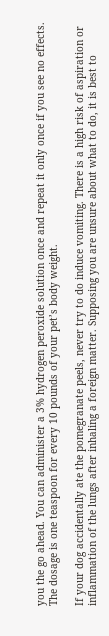you the go ahead. You can administer a 3% hydrogen peroxide solution once and repeat it only once if you see no effects. The dosage is one teaspoon for every 10 pounds of your pet’s body weight.

If your dog accidentally ate the pomegranate peels, never try to do induce vomiting. There is a high risk of aspiration or inflammation of the lungs after inhaling a foreign matter. Supposing you are unsure about what to do, it is best to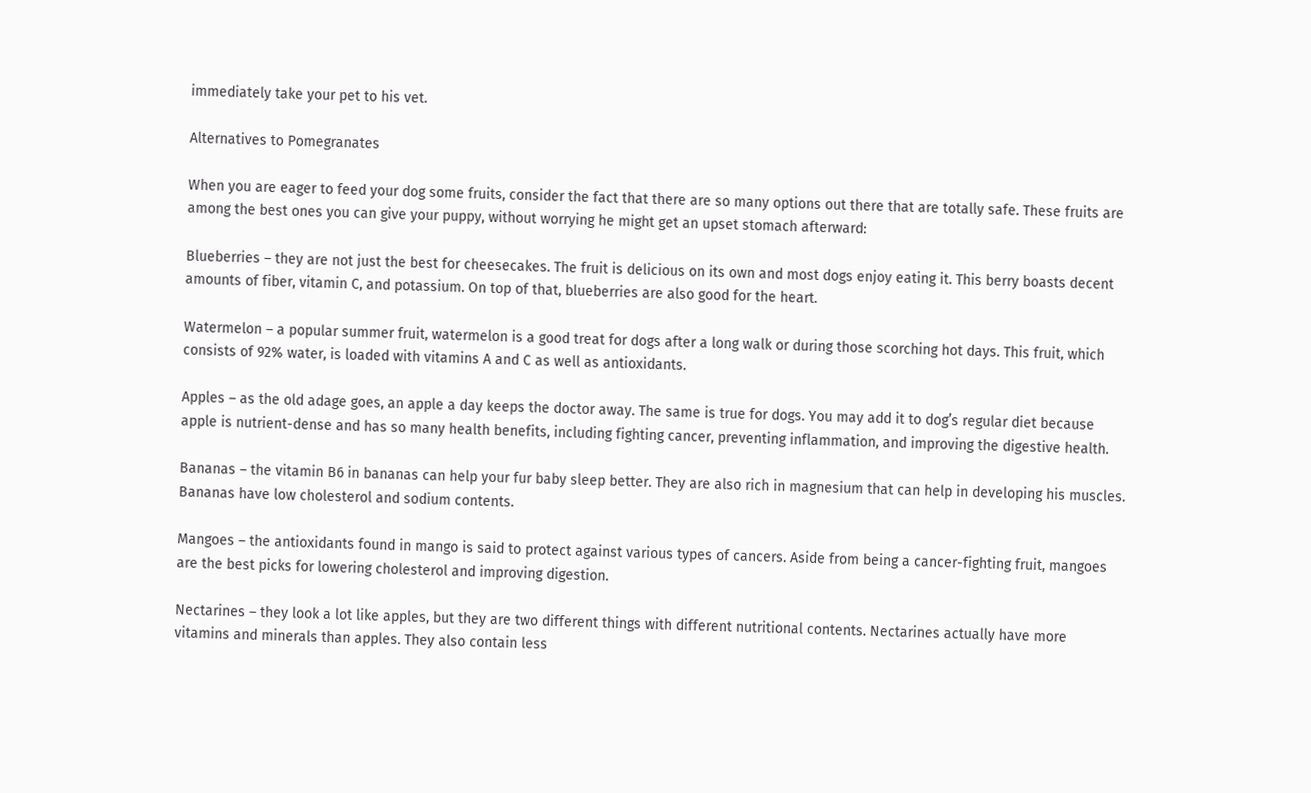immediately take your pet to his vet.

Alternatives to Pomegranates

When you are eager to feed your dog some fruits, consider the fact that there are so many options out there that are totally safe. These fruits are among the best ones you can give your puppy, without worrying he might get an upset stomach afterward:

Blueberries – they are not just the best for cheesecakes. The fruit is delicious on its own and most dogs enjoy eating it. This berry boasts decent amounts of fiber, vitamin C, and potassium. On top of that, blueberries are also good for the heart.

Watermelon – a popular summer fruit, watermelon is a good treat for dogs after a long walk or during those scorching hot days. This fruit, which consists of 92% water, is loaded with vitamins A and C as well as antioxidants.

Apples – as the old adage goes, an apple a day keeps the doctor away. The same is true for dogs. You may add it to dog’s regular diet because apple is nutrient-dense and has so many health benefits, including fighting cancer, preventing inflammation, and improving the digestive health.

Bananas – the vitamin B6 in bananas can help your fur baby sleep better. They are also rich in magnesium that can help in developing his muscles. Bananas have low cholesterol and sodium contents.

Mangoes – the antioxidants found in mango is said to protect against various types of cancers. Aside from being a cancer-fighting fruit, mangoes are the best picks for lowering cholesterol and improving digestion.

Nectarines – they look a lot like apples, but they are two different things with different nutritional contents. Nectarines actually have more vitamins and minerals than apples. They also contain less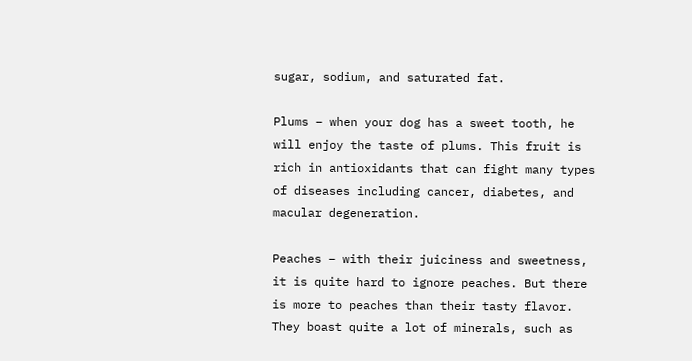sugar, sodium, and saturated fat.

Plums – when your dog has a sweet tooth, he will enjoy the taste of plums. This fruit is rich in antioxidants that can fight many types of diseases including cancer, diabetes, and macular degeneration.

Peaches – with their juiciness and sweetness, it is quite hard to ignore peaches. But there is more to peaches than their tasty flavor. They boast quite a lot of minerals, such as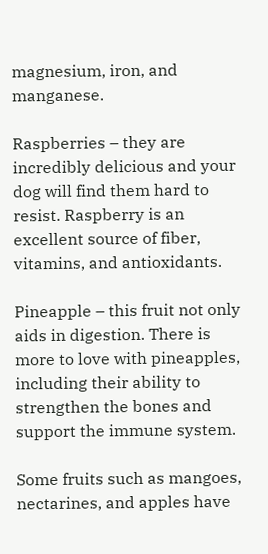magnesium, iron, and manganese.

Raspberries – they are incredibly delicious and your dog will find them hard to resist. Raspberry is an excellent source of fiber, vitamins, and antioxidants.

Pineapple – this fruit not only aids in digestion. There is more to love with pineapples, including their ability to strengthen the bones and support the immune system.

Some fruits such as mangoes, nectarines, and apples have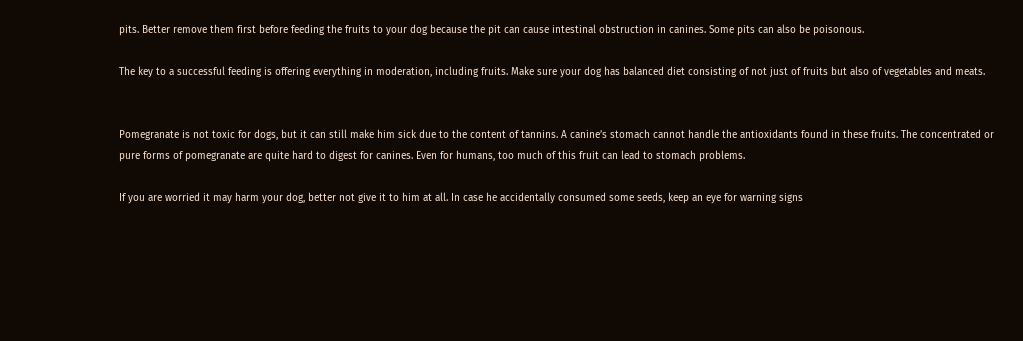pits. Better remove them first before feeding the fruits to your dog because the pit can cause intestinal obstruction in canines. Some pits can also be poisonous.

The key to a successful feeding is offering everything in moderation, including fruits. Make sure your dog has balanced diet consisting of not just of fruits but also of vegetables and meats.


Pomegranate is not toxic for dogs, but it can still make him sick due to the content of tannins. A canine’s stomach cannot handle the antioxidants found in these fruits. The concentrated or pure forms of pomegranate are quite hard to digest for canines. Even for humans, too much of this fruit can lead to stomach problems.

If you are worried it may harm your dog, better not give it to him at all. In case he accidentally consumed some seeds, keep an eye for warning signs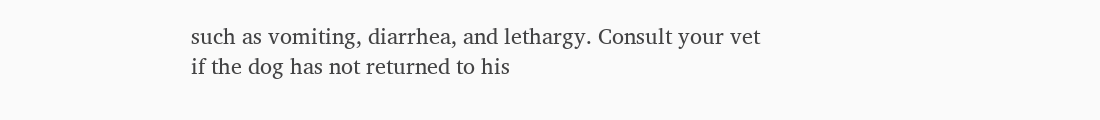such as vomiting, diarrhea, and lethargy. Consult your vet if the dog has not returned to his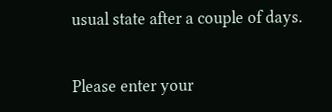usual state after a couple of days.


Please enter your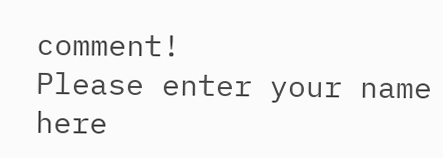comment!
Please enter your name here